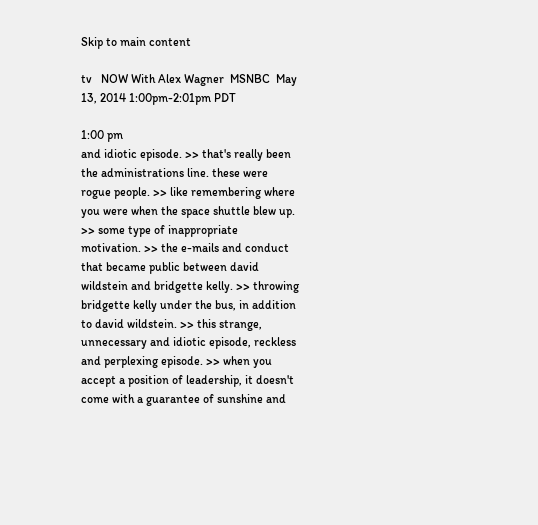Skip to main content

tv   NOW With Alex Wagner  MSNBC  May 13, 2014 1:00pm-2:01pm PDT

1:00 pm
and idiotic episode. >> that's really been the administrations line. these were rogue people. >> like remembering where you were when the space shuttle blew up. >> some type of inappropriate motivation. >> the e-mails and conduct that became public between david wildstein and bridgette kelly. >> throwing bridgette kelly under the bus, in addition to david wildstein. >> this strange, unnecessary and idiotic episode, reckless and perplexing episode. >> when you accept a position of leadership, it doesn't come with a guarantee of sunshine and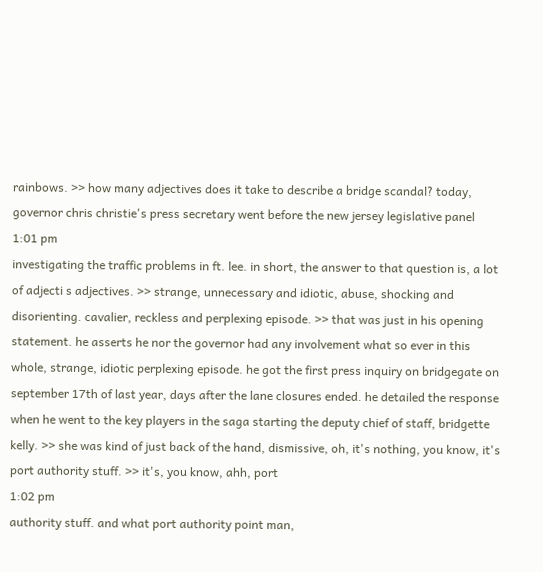rainbows. >> how many adjectives does it take to describe a bridge scandal? today, governor chris christie's press secretary went before the new jersey legislative panel
1:01 pm
investigating the traffic problems in ft. lee. in short, the answer to that question is, a lot of adjecti s adjectives. >> strange, unnecessary and idiotic, abuse, shocking and disorienting. cavalier, reckless and perplexing episode. >> that was just in his opening statement. he asserts he nor the governor had any involvement what so ever in this whole, strange, idiotic perplexing episode. he got the first press inquiry on bridgegate on september 17th of last year, days after the lane closures ended. he detailed the response when he went to the key players in the saga starting the deputy chief of staff, bridgette kelly. >> she was kind of just back of the hand, dismissive, oh, it's nothing, you know, it's port authority stuff. >> it's, you know, ahh, port
1:02 pm
authority stuff. and what port authority point man,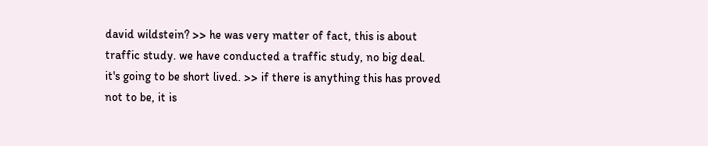david wildstein? >> he was very matter of fact, this is about traffic study. we have conducted a traffic study, no big deal. it's going to be short lived. >> if there is anything this has proved not to be, it is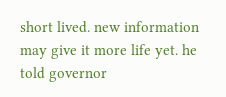short lived. new information may give it more life yet. he told governor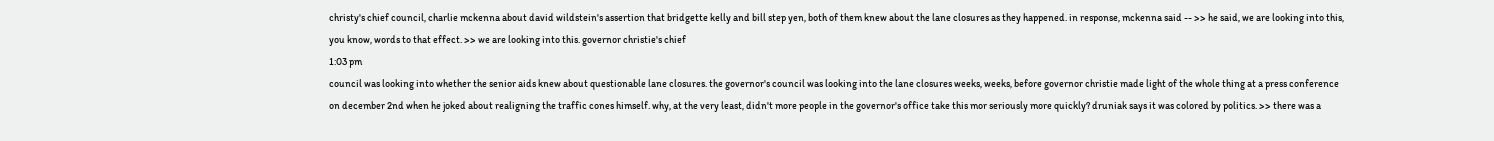christy's chief council, charlie mckenna about david wildstein's assertion that bridgette kelly and bill step yen, both of them knew about the lane closures as they happened. in response, mckenna said -- >> he said, we are looking into this, you know, words to that effect. >> we are looking into this. governor christie's chief
1:03 pm
council was looking into whether the senior aids knew about questionable lane closures. the governor's council was looking into the lane closures weeks, weeks, before governor christie made light of the whole thing at a press conference on december 2nd when he joked about realigning the traffic cones himself. why, at the very least, didn't more people in the governor's office take this mor seriously more quickly? druniak says it was colored by politics. >> there was a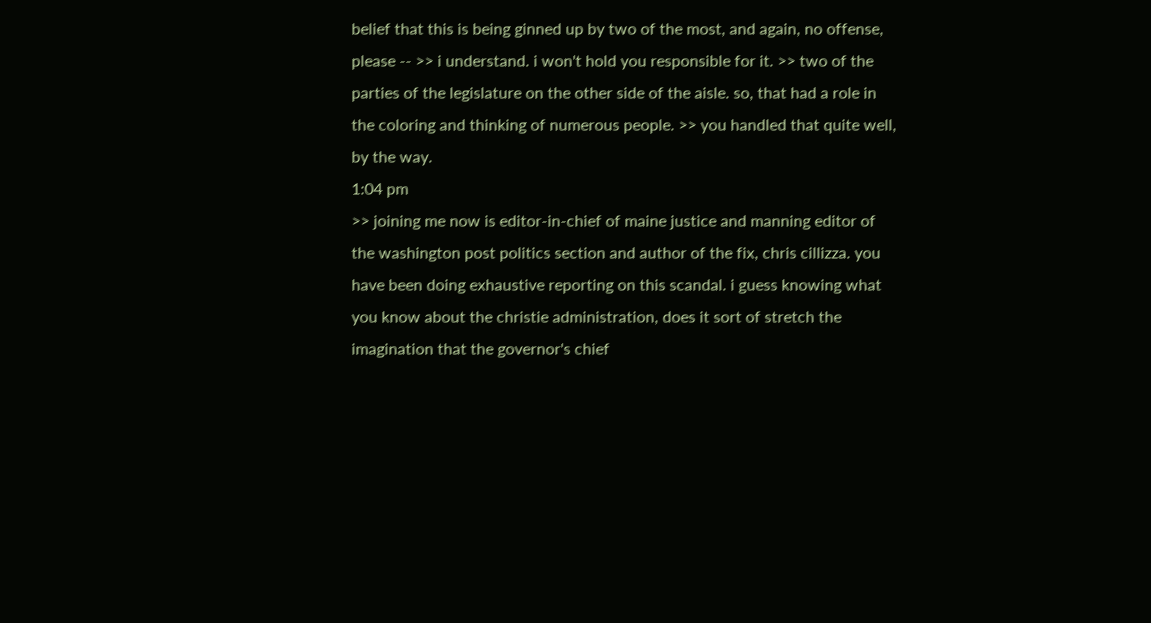belief that this is being ginned up by two of the most, and again, no offense, please -- >> i understand. i won't hold you responsible for it. >> two of the parties of the legislature on the other side of the aisle. so, that had a role in the coloring and thinking of numerous people. >> you handled that quite well, by the way.
1:04 pm
>> joining me now is editor-in-chief of maine justice and manning editor of the washington post politics section and author of the fix, chris cillizza. you have been doing exhaustive reporting on this scandal. i guess knowing what you know about the christie administration, does it sort of stretch the imagination that the governor's chief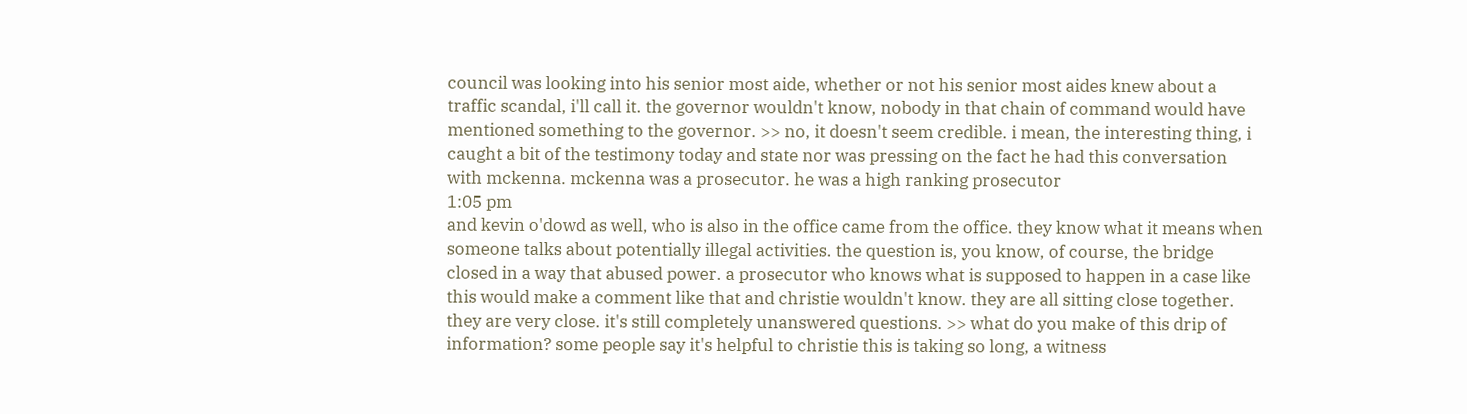council was looking into his senior most aide, whether or not his senior most aides knew about a traffic scandal, i'll call it. the governor wouldn't know, nobody in that chain of command would have mentioned something to the governor. >> no, it doesn't seem credible. i mean, the interesting thing, i caught a bit of the testimony today and state nor was pressing on the fact he had this conversation with mckenna. mckenna was a prosecutor. he was a high ranking prosecutor
1:05 pm
and kevin o'dowd as well, who is also in the office came from the office. they know what it means when someone talks about potentially illegal activities. the question is, you know, of course, the bridge closed in a way that abused power. a prosecutor who knows what is supposed to happen in a case like this would make a comment like that and christie wouldn't know. they are all sitting close together. they are very close. it's still completely unanswered questions. >> what do you make of this drip of information? some people say it's helpful to christie this is taking so long, a witness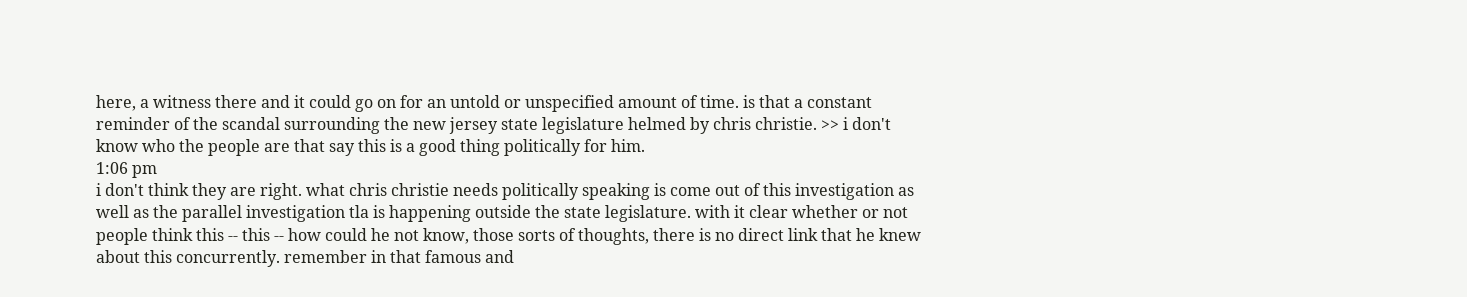here, a witness there and it could go on for an untold or unspecified amount of time. is that a constant reminder of the scandal surrounding the new jersey state legislature helmed by chris christie. >> i don't know who the people are that say this is a good thing politically for him.
1:06 pm
i don't think they are right. what chris christie needs politically speaking is come out of this investigation as well as the parallel investigation tla is happening outside the state legislature. with it clear whether or not people think this -- this -- how could he not know, those sorts of thoughts, there is no direct link that he knew about this concurrently. remember in that famous and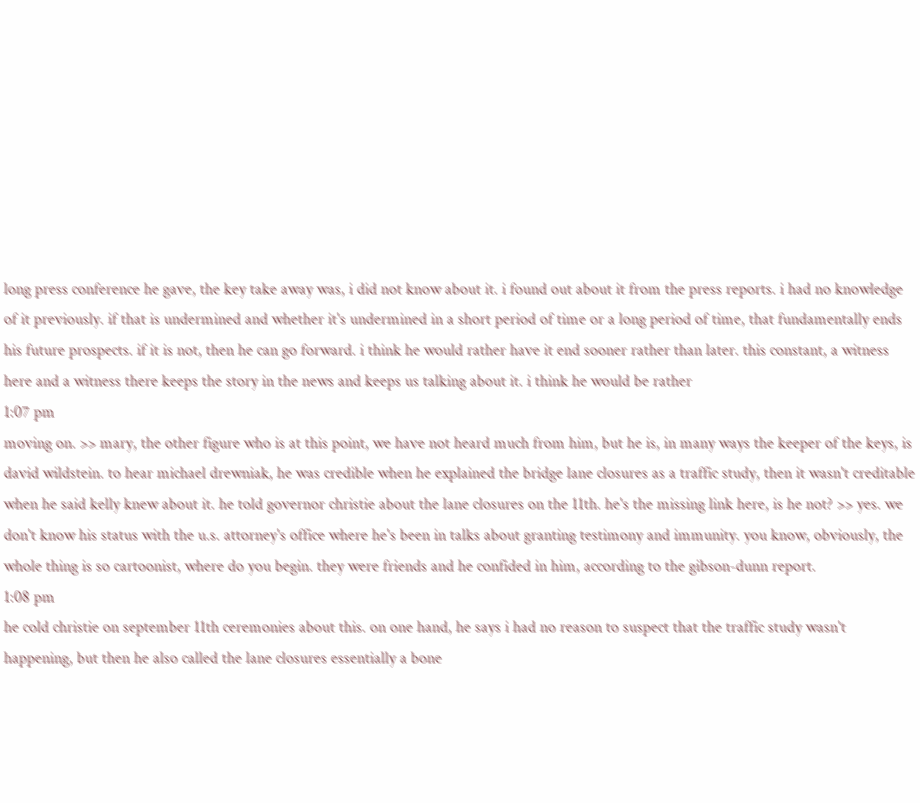long press conference he gave, the key take away was, i did not know about it. i found out about it from the press reports. i had no knowledge of it previously. if that is undermined and whether it's undermined in a short period of time or a long period of time, that fundamentally ends his future prospects. if it is not, then he can go forward. i think he would rather have it end sooner rather than later. this constant, a witness here and a witness there keeps the story in the news and keeps us talking about it. i think he would be rather
1:07 pm
moving on. >> mary, the other figure who is at this point, we have not heard much from him, but he is, in many ways the keeper of the keys, is david wildstein. to hear michael drewniak, he was credible when he explained the bridge lane closures as a traffic study, then it wasn't creditable when he said kelly knew about it. he told governor christie about the lane closures on the 11th. he's the missing link here, is he not? >> yes. we don't know his status with the u.s. attorney's office where he's been in talks about granting testimony and immunity. you know, obviously, the whole thing is so cartoonist, where do you begin. they were friends and he confided in him, according to the gibson-dunn report.
1:08 pm
he cold christie on september 11th ceremonies about this. on one hand, he says i had no reason to suspect that the traffic study wasn't happening, but then he also called the lane closures essentially a bone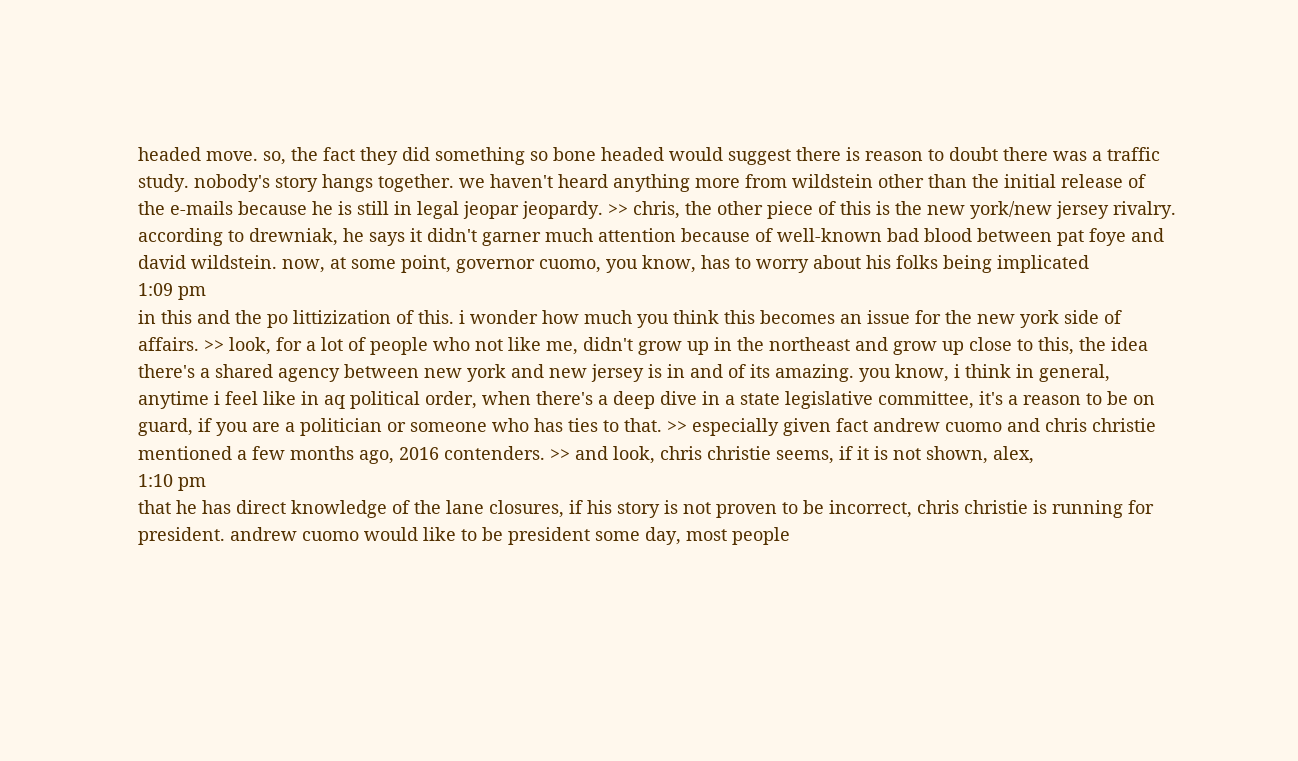headed move. so, the fact they did something so bone headed would suggest there is reason to doubt there was a traffic study. nobody's story hangs together. we haven't heard anything more from wildstein other than the initial release of the e-mails because he is still in legal jeopar jeopardy. >> chris, the other piece of this is the new york/new jersey rivalry. according to drewniak, he says it didn't garner much attention because of well-known bad blood between pat foye and david wildstein. now, at some point, governor cuomo, you know, has to worry about his folks being implicated
1:09 pm
in this and the po littizization of this. i wonder how much you think this becomes an issue for the new york side of affairs. >> look, for a lot of people who not like me, didn't grow up in the northeast and grow up close to this, the idea there's a shared agency between new york and new jersey is in and of its amazing. you know, i think in general, anytime i feel like in aq political order, when there's a deep dive in a state legislative committee, it's a reason to be on guard, if you are a politician or someone who has ties to that. >> especially given fact andrew cuomo and chris christie mentioned a few months ago, 2016 contenders. >> and look, chris christie seems, if it is not shown, alex,
1:10 pm
that he has direct knowledge of the lane closures, if his story is not proven to be incorrect, chris christie is running for president. andrew cuomo would like to be president some day, most people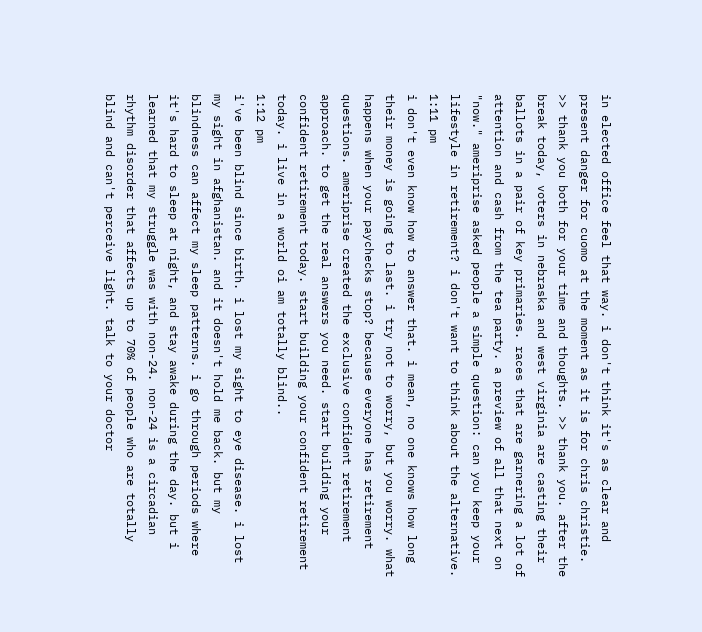in elected office feel that way. i don't think it's as clear and present danger for cuomo at the moment as it is for chris christie. >> thank you both for your time and thoughts. >> thank you. after the break today, voters in nebraska and west virginia are casting their ballots in a pair of key primaries. races that are garnering a lot of attention and cash from the tea party. a preview of all that next on "now." ameriprise asked people a simple question: can you keep your lifestyle in retirement? i don't want to think about the alternative.
1:11 pm
i don't even know how to answer that. i mean, no one knows how long their money is going to last. i try not to worry, but you worry. what happens when your paychecks stop? because everyone has retirement questions. ameriprise created the exclusive confident retirement approach. to get the real answers you need. start building your confident retirement today. start building your confident retirement today. i live in a world oi am totally blind..
1:12 pm
i've been blind since birth. i lost my sight to eye disease. i lost my sight in afghanistan. and it doesn't hold me back. but my blindness can affect my sleep patterns. i go through periods where it's hard to sleep at night, and stay awake during the day. but i learned that my struggle was with non-24. non-24 is a circadian rhythm disorder that affects up to 70% of people who are totally blind and can't perceive light. talk to your doctor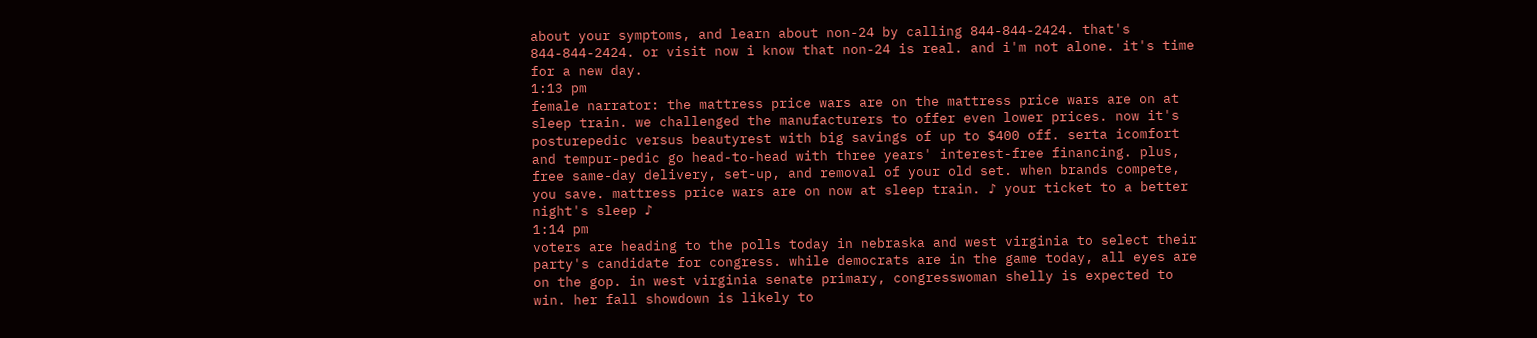about your symptoms, and learn about non-24 by calling 844-844-2424. that's 844-844-2424. or visit now i know that non-24 is real. and i'm not alone. it's time for a new day.
1:13 pm
female narrator: the mattress price wars are on the mattress price wars are on at sleep train. we challenged the manufacturers to offer even lower prices. now it's posturepedic versus beautyrest with big savings of up to $400 off. serta icomfort and tempur-pedic go head-to-head with three years' interest-free financing. plus, free same-day delivery, set-up, and removal of your old set. when brands compete, you save. mattress price wars are on now at sleep train. ♪ your ticket to a better night's sleep ♪
1:14 pm
voters are heading to the polls today in nebraska and west virginia to select their party's candidate for congress. while democrats are in the game today, all eyes are on the gop. in west virginia senate primary, congresswoman shelly is expected to win. her fall showdown is likely to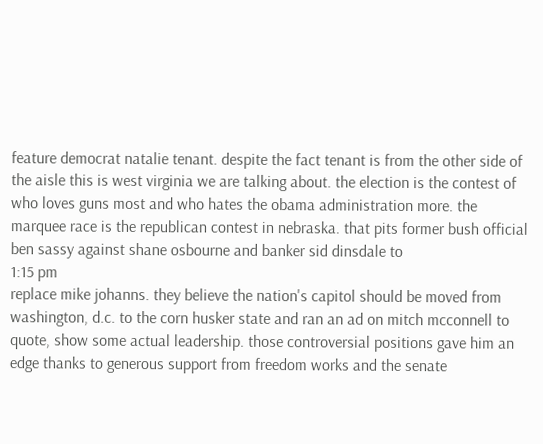feature democrat natalie tenant. despite the fact tenant is from the other side of the aisle this is west virginia we are talking about. the election is the contest of who loves guns most and who hates the obama administration more. the marquee race is the republican contest in nebraska. that pits former bush official ben sassy against shane osbourne and banker sid dinsdale to
1:15 pm
replace mike johanns. they believe the nation's capitol should be moved from washington, d.c. to the corn husker state and ran an ad on mitch mcconnell to quote, show some actual leadership. those controversial positions gave him an edge thanks to generous support from freedom works and the senate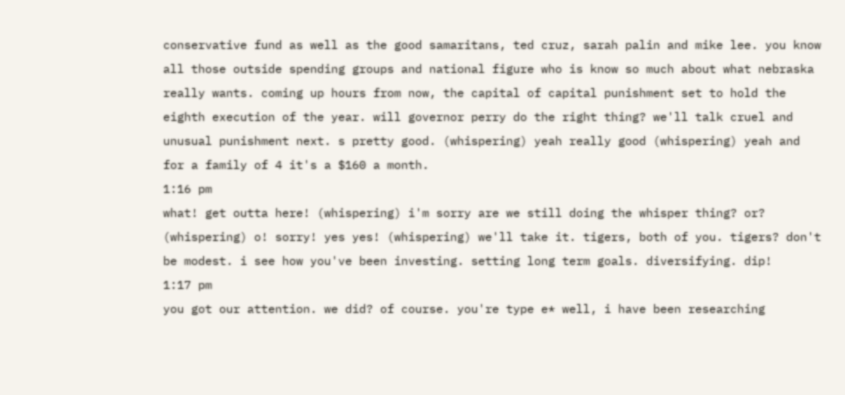conservative fund as well as the good samaritans, ted cruz, sarah palin and mike lee. you know all those outside spending groups and national figure who is know so much about what nebraska really wants. coming up hours from now, the capital of capital punishment set to hold the eighth execution of the year. will governor perry do the right thing? we'll talk cruel and unusual punishment next. s pretty good. (whispering) yeah really good (whispering) yeah and for a family of 4 it's a $160 a month.
1:16 pm
what! get outta here! (whispering) i'm sorry are we still doing the whisper thing? or? (whispering) o! sorry! yes yes! (whispering) we'll take it. tigers, both of you. tigers? don't be modest. i see how you've been investing. setting long term goals. diversifying. dip!
1:17 pm
you got our attention. we did? of course. you're type e* well, i have been researching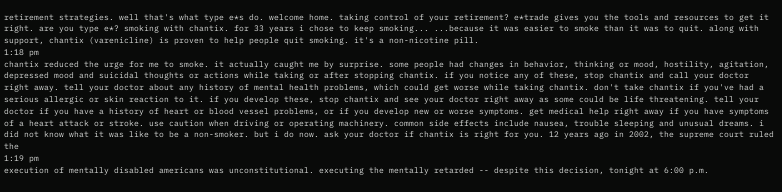retirement strategies. well that's what type e*s do. welcome home. taking control of your retirement? e*trade gives you the tools and resources to get it right. are you type e*? smoking with chantix. for 33 years i chose to keep smoking... ...because it was easier to smoke than it was to quit. along with support, chantix (varenicline) is proven to help people quit smoking. it's a non-nicotine pill.
1:18 pm
chantix reduced the urge for me to smoke. it actually caught me by surprise. some people had changes in behavior, thinking or mood, hostility, agitation, depressed mood and suicidal thoughts or actions while taking or after stopping chantix. if you notice any of these, stop chantix and call your doctor right away. tell your doctor about any history of mental health problems, which could get worse while taking chantix. don't take chantix if you've had a serious allergic or skin reaction to it. if you develop these, stop chantix and see your doctor right away as some could be life threatening. tell your doctor if you have a history of heart or blood vessel problems, or if you develop new or worse symptoms. get medical help right away if you have symptoms of a heart attack or stroke. use caution when driving or operating machinery. common side effects include nausea, trouble sleeping and unusual dreams. i did not know what it was like to be a non-smoker. but i do now. ask your doctor if chantix is right for you. 12 years ago in 2002, the supreme court ruled the
1:19 pm
execution of mentally disabled americans was unconstitutional. executing the mentally retarded -- despite this decision, tonight at 6:00 p.m.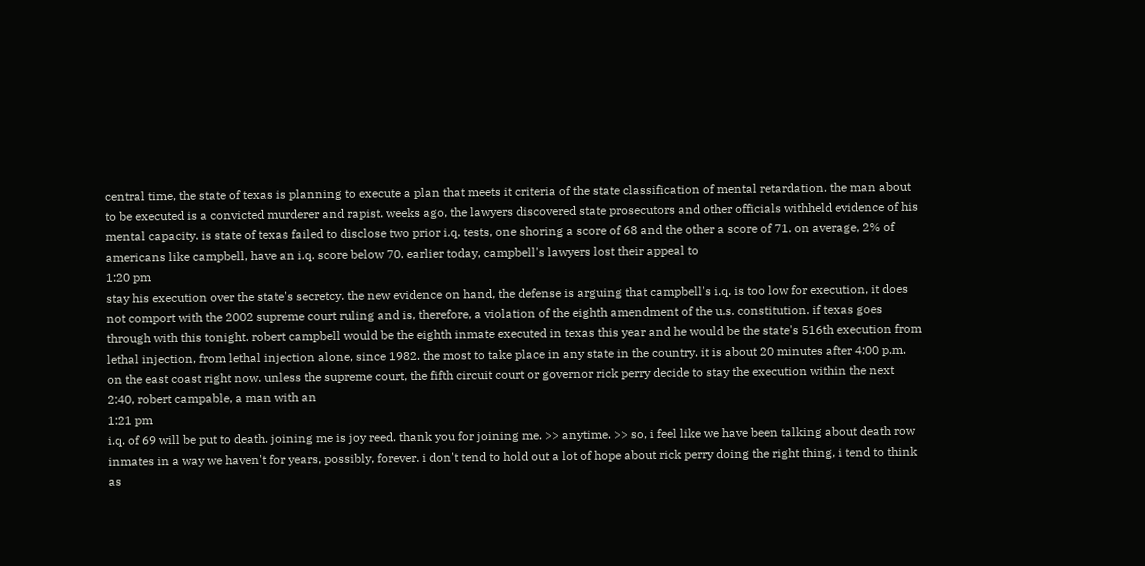central time, the state of texas is planning to execute a plan that meets it criteria of the state classification of mental retardation. the man about to be executed is a convicted murderer and rapist. weeks ago, the lawyers discovered state prosecutors and other officials withheld evidence of his mental capacity. is state of texas failed to disclose two prior i.q. tests, one shoring a score of 68 and the other a score of 71. on average, 2% of americans like campbell, have an i.q. score below 70. earlier today, campbell's lawyers lost their appeal to
1:20 pm
stay his execution over the state's secretcy. the new evidence on hand, the defense is arguing that campbell's i.q. is too low for execution, it does not comport with the 2002 supreme court ruling and is, therefore, a violation of the eighth amendment of the u.s. constitution. if texas goes through with this tonight. robert campbell would be the eighth inmate executed in texas this year and he would be the state's 516th execution from lethal injection, from lethal injection alone, since 1982. the most to take place in any state in the country. it is about 20 minutes after 4:00 p.m. on the east coast right now. unless the supreme court, the fifth circuit court or governor rick perry decide to stay the execution within the next 2:40, robert campable, a man with an
1:21 pm
i.q. of 69 will be put to death. joining me is joy reed. thank you for joining me. >> anytime. >> so, i feel like we have been talking about death row inmates in a way we haven't for years, possibly, forever. i don't tend to hold out a lot of hope about rick perry doing the right thing, i tend to think as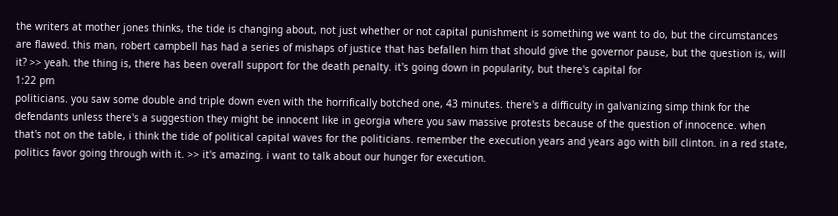the writers at mother jones thinks, the tide is changing about, not just whether or not capital punishment is something we want to do, but the circumstances are flawed. this man, robert campbell has had a series of mishaps of justice that has befallen him that should give the governor pause, but the question is, will it? >> yeah. the thing is, there has been overall support for the death penalty. it's going down in popularity, but there's capital for
1:22 pm
politicians. you saw some double and triple down even with the horrifically botched one, 43 minutes. there's a difficulty in galvanizing simp think for the defendants unless there's a suggestion they might be innocent like in georgia where you saw massive protests because of the question of innocence. when that's not on the table, i think the tide of political capital waves for the politicians. remember the execution years and years ago with bill clinton. in a red state, politics favor going through with it. >> it's amazing. i want to talk about our hunger for execution.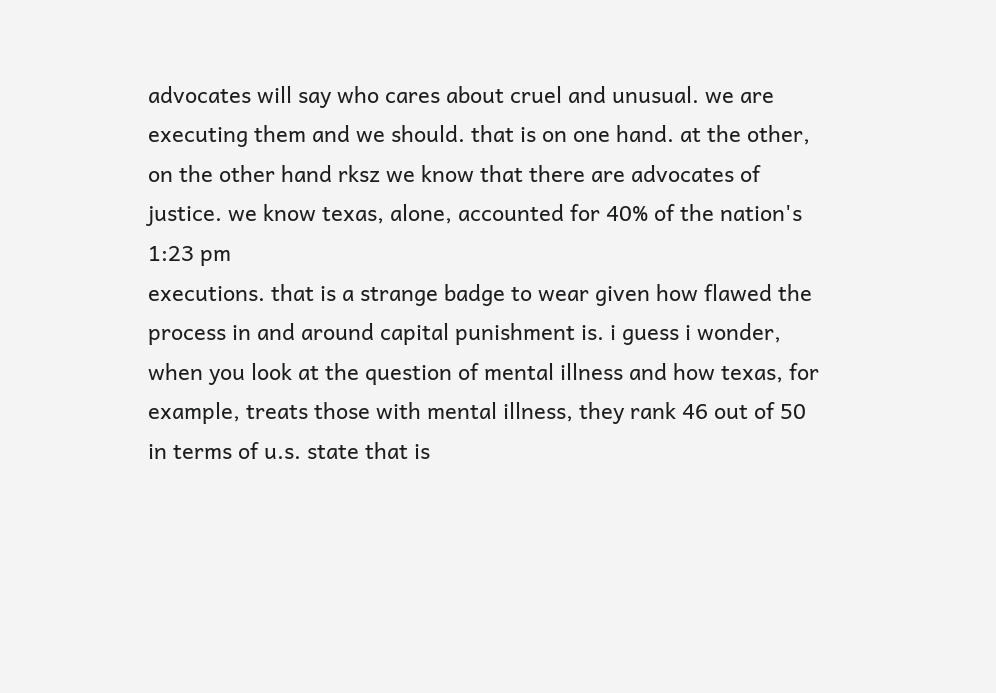advocates will say who cares about cruel and unusual. we are executing them and we should. that is on one hand. at the other, on the other hand rksz we know that there are advocates of justice. we know texas, alone, accounted for 40% of the nation's
1:23 pm
executions. that is a strange badge to wear given how flawed the process in and around capital punishment is. i guess i wonder, when you look at the question of mental illness and how texas, for example, treats those with mental illness, they rank 46 out of 50 in terms of u.s. state that is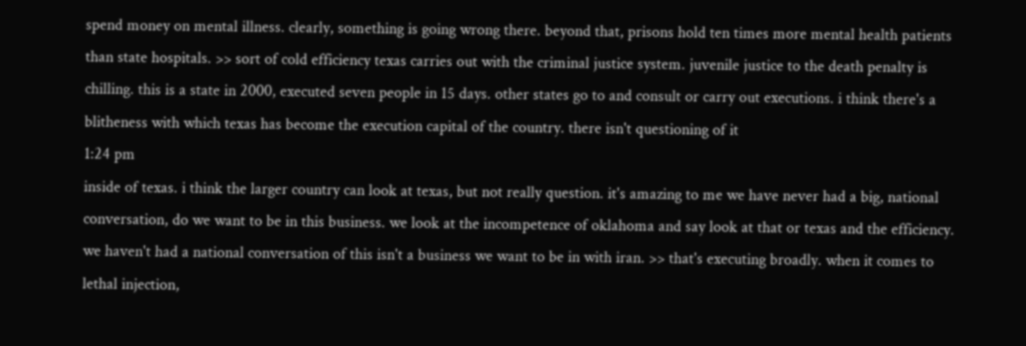spend money on mental illness. clearly, something is going wrong there. beyond that, prisons hold ten times more mental health patients than state hospitals. >> sort of cold efficiency texas carries out with the criminal justice system. juvenile justice to the death penalty is chilling. this is a state in 2000, executed seven people in 15 days. other states go to and consult or carry out executions. i think there's a blitheness with which texas has become the execution capital of the country. there isn't questioning of it
1:24 pm
inside of texas. i think the larger country can look at texas, but not really question. it's amazing to me we have never had a big, national conversation, do we want to be in this business. we look at the incompetence of oklahoma and say look at that or texas and the efficiency. we haven't had a national conversation of this isn't a business we want to be in with iran. >> that's executing broadly. when it comes to lethal injection,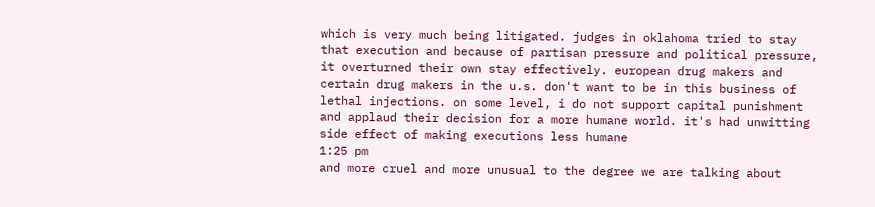which is very much being litigated. judges in oklahoma tried to stay that execution and because of partisan pressure and political pressure, it overturned their own stay effectively. european drug makers and certain drug makers in the u.s. don't want to be in this business of lethal injections. on some level, i do not support capital punishment and applaud their decision for a more humane world. it's had unwitting side effect of making executions less humane
1:25 pm
and more cruel and more unusual to the degree we are talking about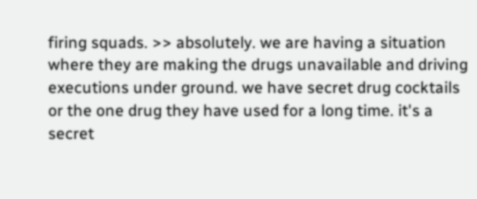firing squads. >> absolutely. we are having a situation where they are making the drugs unavailable and driving executions under ground. we have secret drug cocktails or the one drug they have used for a long time. it's a secret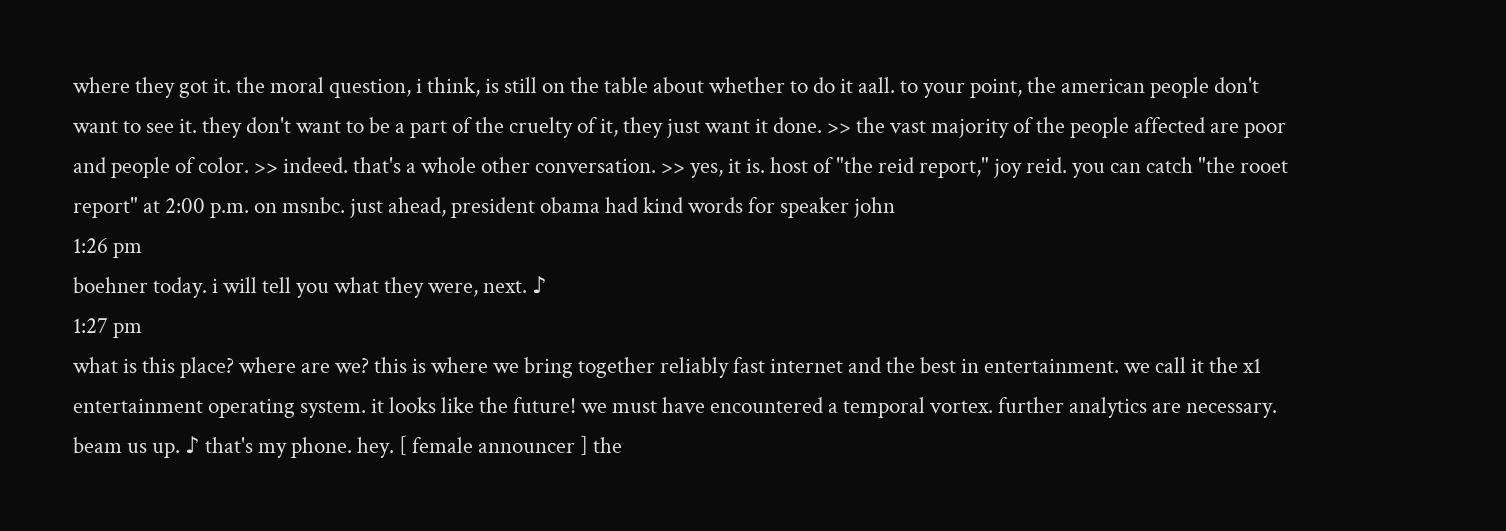where they got it. the moral question, i think, is still on the table about whether to do it aall. to your point, the american people don't want to see it. they don't want to be a part of the cruelty of it, they just want it done. >> the vast majority of the people affected are poor and people of color. >> indeed. that's a whole other conversation. >> yes, it is. host of "the reid report," joy reid. you can catch "the rooet report" at 2:00 p.m. on msnbc. just ahead, president obama had kind words for speaker john
1:26 pm
boehner today. i will tell you what they were, next. ♪
1:27 pm
what is this place? where are we? this is where we bring together reliably fast internet and the best in entertainment. we call it the x1 entertainment operating system. it looks like the future! we must have encountered a temporal vortex. further analytics are necessary. beam us up. ♪ that's my phone. hey. [ female announcer ] the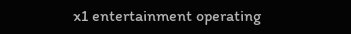x1 entertainment operating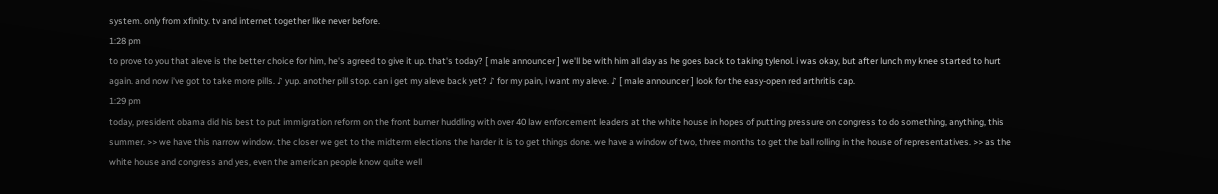system. only from xfinity. tv and internet together like never before.
1:28 pm
to prove to you that aleve is the better choice for him, he's agreed to give it up. that's today? [ male announcer ] we'll be with him all day as he goes back to taking tylenol. i was okay, but after lunch my knee started to hurt again. and now i've got to take more pills. ♪ yup. another pill stop. can i get my aleve back yet? ♪ for my pain, i want my aleve. ♪ [ male announcer ] look for the easy-open red arthritis cap.
1:29 pm
today, president obama did his best to put immigration reform on the front burner huddling with over 40 law enforcement leaders at the white house in hopes of putting pressure on congress to do something, anything, this summer. >> we have this narrow window. the closer we get to the midterm elections the harder it is to get things done. we have a window of two, three months to get the ball rolling in the house of representatives. >> as the white house and congress and yes, even the american people know quite well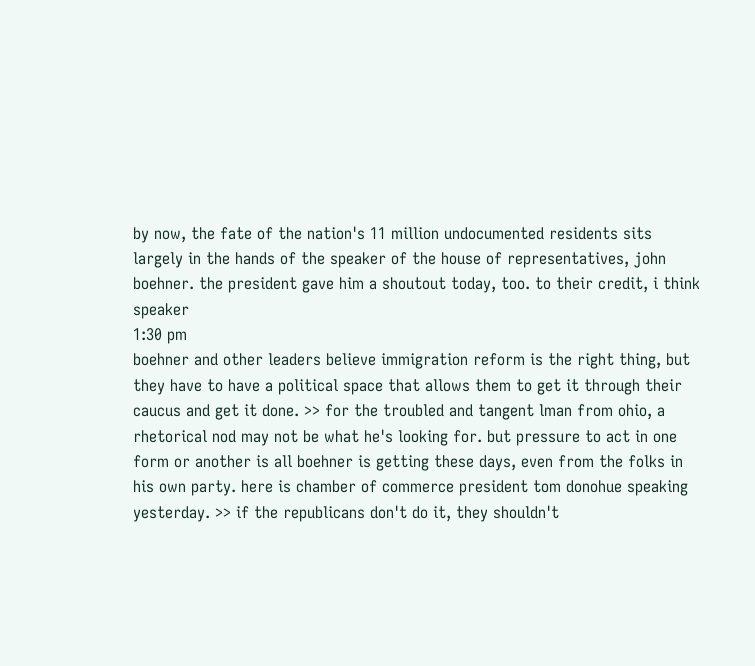by now, the fate of the nation's 11 million undocumented residents sits largely in the hands of the speaker of the house of representatives, john boehner. the president gave him a shoutout today, too. to their credit, i think speaker
1:30 pm
boehner and other leaders believe immigration reform is the right thing, but they have to have a political space that allows them to get it through their caucus and get it done. >> for the troubled and tangent lman from ohio, a rhetorical nod may not be what he's looking for. but pressure to act in one form or another is all boehner is getting these days, even from the folks in his own party. here is chamber of commerce president tom donohue speaking yesterday. >> if the republicans don't do it, they shouldn't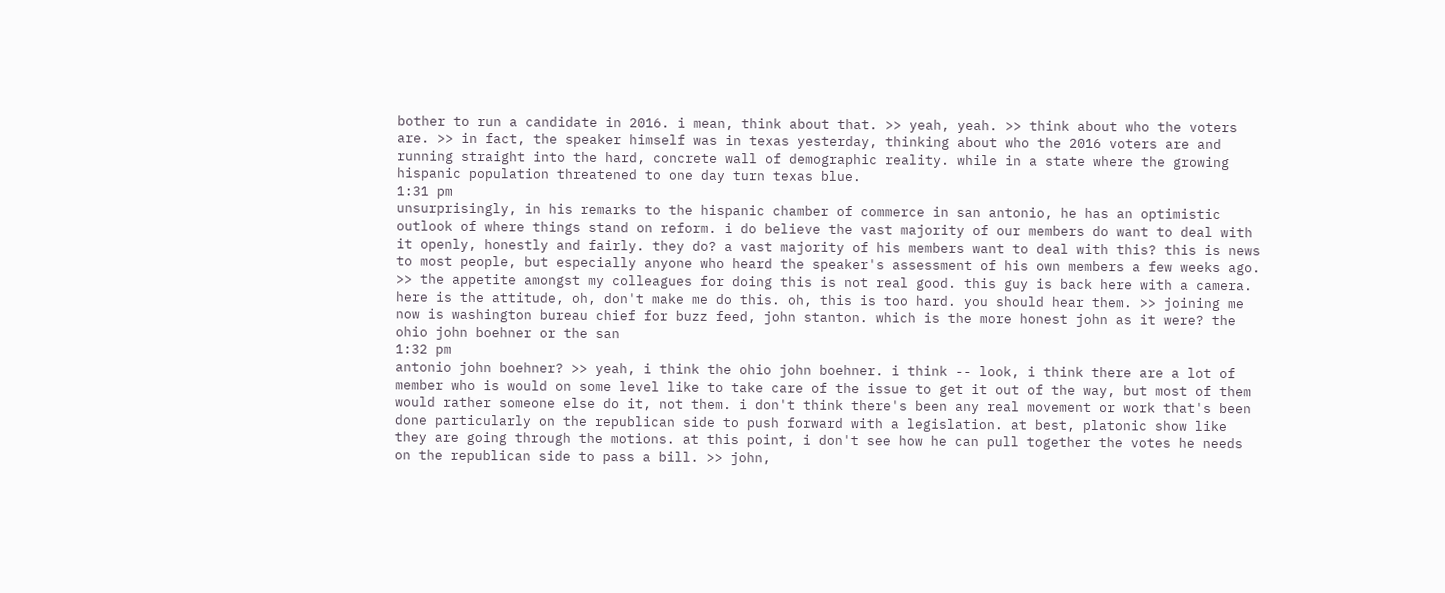bother to run a candidate in 2016. i mean, think about that. >> yeah, yeah. >> think about who the voters are. >> in fact, the speaker himself was in texas yesterday, thinking about who the 2016 voters are and running straight into the hard, concrete wall of demographic reality. while in a state where the growing hispanic population threatened to one day turn texas blue.
1:31 pm
unsurprisingly, in his remarks to the hispanic chamber of commerce in san antonio, he has an optimistic outlook of where things stand on reform. i do believe the vast majority of our members do want to deal with it openly, honestly and fairly. they do? a vast majority of his members want to deal with this? this is news to most people, but especially anyone who heard the speaker's assessment of his own members a few weeks ago. >> the appetite amongst my colleagues for doing this is not real good. this guy is back here with a camera. here is the attitude, oh, don't make me do this. oh, this is too hard. you should hear them. >> joining me now is washington bureau chief for buzz feed, john stanton. which is the more honest john as it were? the ohio john boehner or the san
1:32 pm
antonio john boehner? >> yeah, i think the ohio john boehner. i think -- look, i think there are a lot of member who is would on some level like to take care of the issue to get it out of the way, but most of them would rather someone else do it, not them. i don't think there's been any real movement or work that's been done particularly on the republican side to push forward with a legislation. at best, platonic show like they are going through the motions. at this point, i don't see how he can pull together the votes he needs on the republican side to pass a bill. >> john,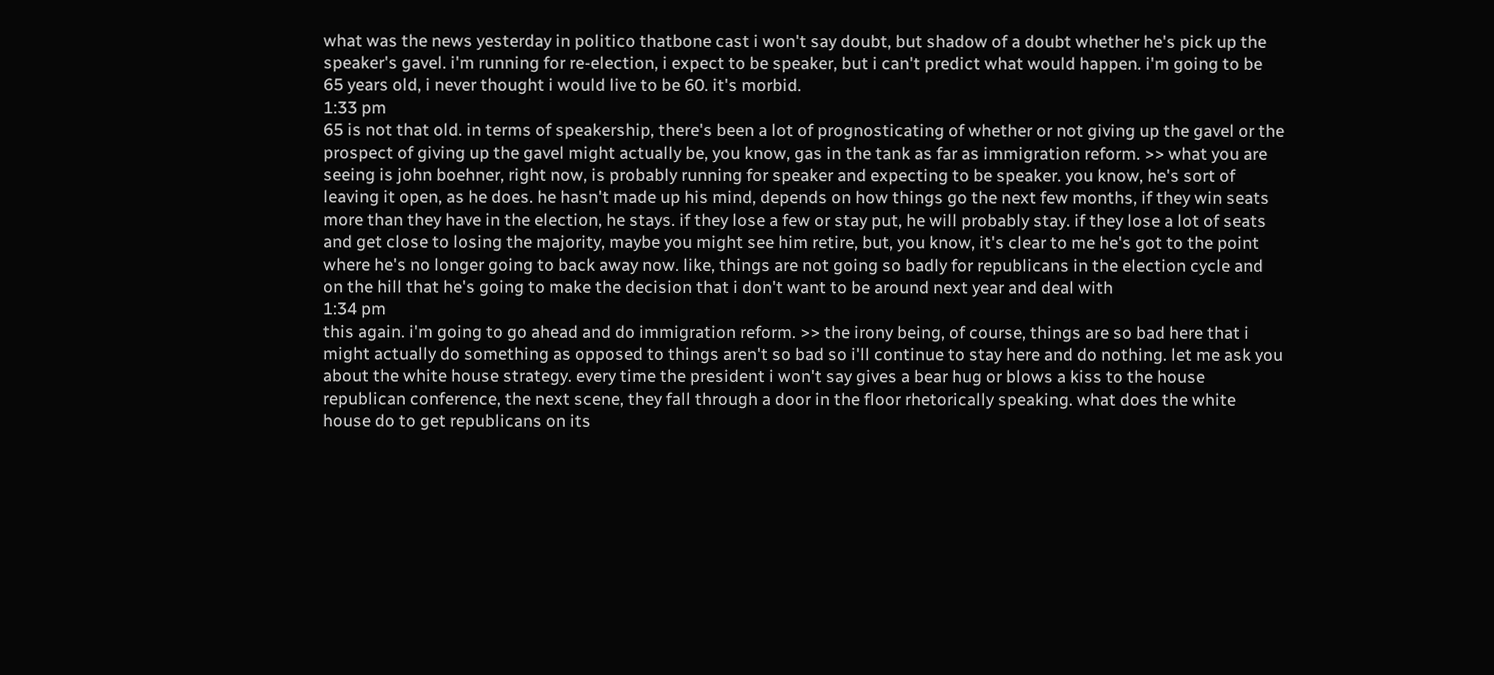what was the news yesterday in politico thatbone cast i won't say doubt, but shadow of a doubt whether he's pick up the speaker's gavel. i'm running for re-election, i expect to be speaker, but i can't predict what would happen. i'm going to be 65 years old, i never thought i would live to be 60. it's morbid.
1:33 pm
65 is not that old. in terms of speakership, there's been a lot of prognosticating of whether or not giving up the gavel or the prospect of giving up the gavel might actually be, you know, gas in the tank as far as immigration reform. >> what you are seeing is john boehner, right now, is probably running for speaker and expecting to be speaker. you know, he's sort of leaving it open, as he does. he hasn't made up his mind, depends on how things go the next few months, if they win seats more than they have in the election, he stays. if they lose a few or stay put, he will probably stay. if they lose a lot of seats and get close to losing the majority, maybe you might see him retire, but, you know, it's clear to me he's got to the point where he's no longer going to back away now. like, things are not going so badly for republicans in the election cycle and on the hill that he's going to make the decision that i don't want to be around next year and deal with
1:34 pm
this again. i'm going to go ahead and do immigration reform. >> the irony being, of course, things are so bad here that i might actually do something as opposed to things aren't so bad so i'll continue to stay here and do nothing. let me ask you about the white house strategy. every time the president i won't say gives a bear hug or blows a kiss to the house republican conference, the next scene, they fall through a door in the floor rhetorically speaking. what does the white house do to get republicans on its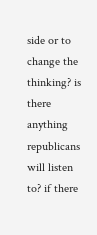side or to change the thinking? is there anything republicans will listen to? if there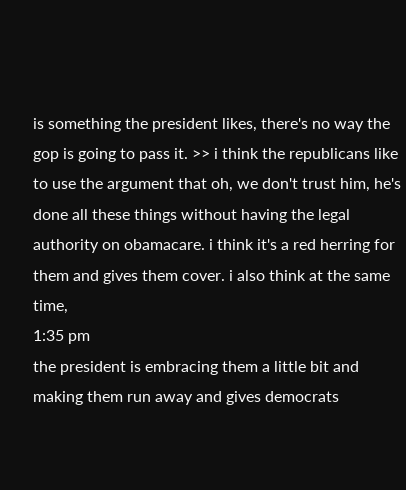is something the president likes, there's no way the gop is going to pass it. >> i think the republicans like to use the argument that oh, we don't trust him, he's done all these things without having the legal authority on obamacare. i think it's a red herring for them and gives them cover. i also think at the same time,
1:35 pm
the president is embracing them a little bit and making them run away and gives democrats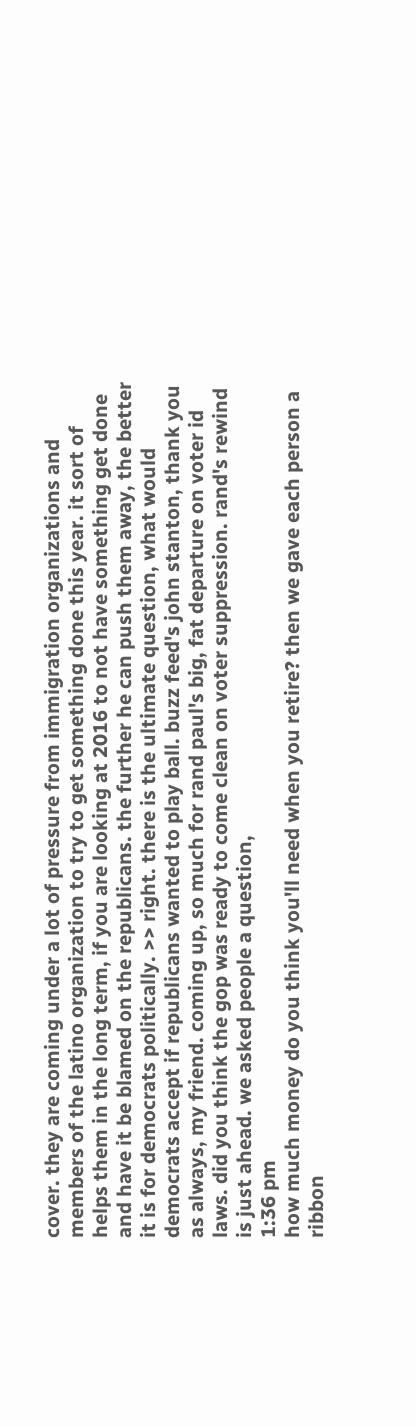cover. they are coming under a lot of pressure from immigration organizations and members of the latino organization to try to get something done this year. it sort of helps them in the long term, if you are looking at 2016 to not have something get done and have it be blamed on the republicans. the further he can push them away, the better it is for democrats politically. >> right. there is the ultimate question, what would democrats accept if republicans wanted to play ball. buzz feed's john stanton, thank you as always, my friend. coming up, so much for rand paul's big, fat departure on voter id laws. did you think the gop was ready to come clean on voter suppression. rand's rewind is just ahead. we asked people a question,
1:36 pm
how much money do you think you'll need when you retire? then we gave each person a ribbon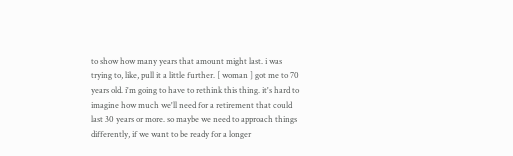to show how many years that amount might last. i was trying to, like, pull it a little further. [ woman ] got me to 70 years old. i'm going to have to rethink this thing. it's hard to imagine how much we'll need for a retirement that could last 30 years or more. so maybe we need to approach things differently, if we want to be ready for a longer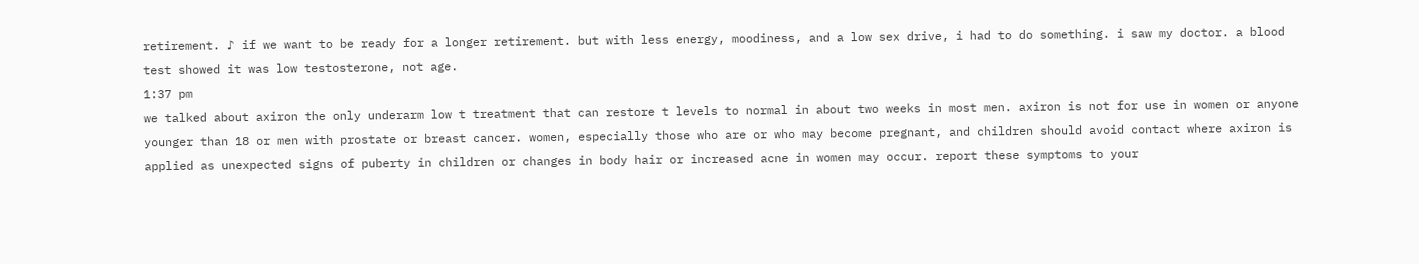retirement. ♪ if we want to be ready for a longer retirement. but with less energy, moodiness, and a low sex drive, i had to do something. i saw my doctor. a blood test showed it was low testosterone, not age.
1:37 pm
we talked about axiron the only underarm low t treatment that can restore t levels to normal in about two weeks in most men. axiron is not for use in women or anyone younger than 18 or men with prostate or breast cancer. women, especially those who are or who may become pregnant, and children should avoid contact where axiron is applied as unexpected signs of puberty in children or changes in body hair or increased acne in women may occur. report these symptoms to your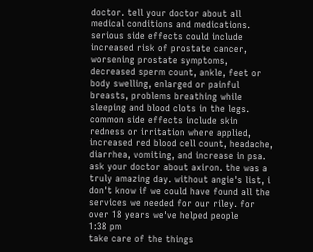doctor. tell your doctor about all medical conditions and medications. serious side effects could include increased risk of prostate cancer, worsening prostate symptoms, decreased sperm count, ankle, feet or body swelling, enlarged or painful breasts, problems breathing while sleeping and blood clots in the legs. common side effects include skin redness or irritation where applied, increased red blood cell count, headache, diarrhea, vomiting, and increase in psa. ask your doctor about axiron. the was a truly amazing day. without angie's list, i don't know if we could have found all the services we needed for our riley. for over 18 years we've helped people
1:38 pm
take care of the things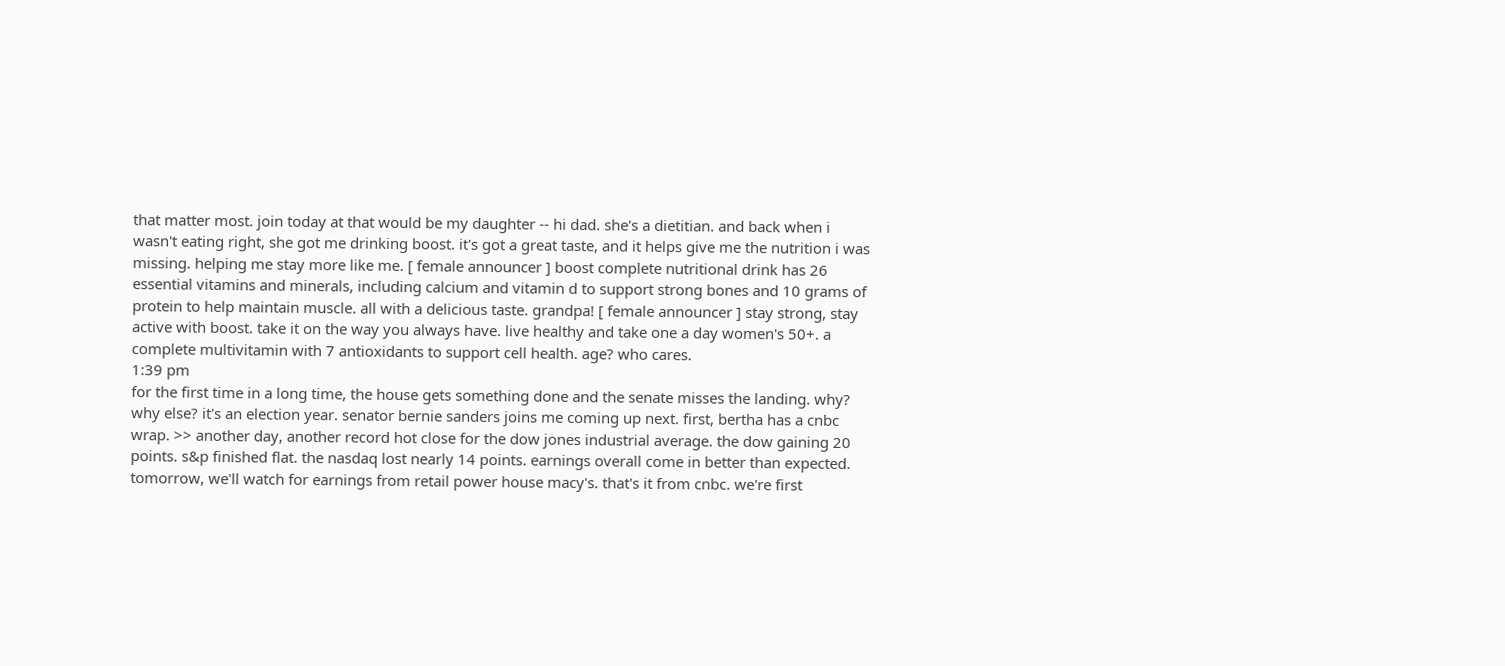that matter most. join today at that would be my daughter -- hi dad. she's a dietitian. and back when i wasn't eating right, she got me drinking boost. it's got a great taste, and it helps give me the nutrition i was missing. helping me stay more like me. [ female announcer ] boost complete nutritional drink has 26 essential vitamins and minerals, including calcium and vitamin d to support strong bones and 10 grams of protein to help maintain muscle. all with a delicious taste. grandpa! [ female announcer ] stay strong, stay active with boost. take it on the way you always have. live healthy and take one a day women's 50+. a complete multivitamin with 7 antioxidants to support cell health. age? who cares.
1:39 pm
for the first time in a long time, the house gets something done and the senate misses the landing. why? why else? it's an election year. senator bernie sanders joins me coming up next. first, bertha has a cnbc wrap. >> another day, another record hot close for the dow jones industrial average. the dow gaining 20 points. s&p finished flat. the nasdaq lost nearly 14 points. earnings overall come in better than expected. tomorrow, we'll watch for earnings from retail power house macy's. that's it from cnbc. we're first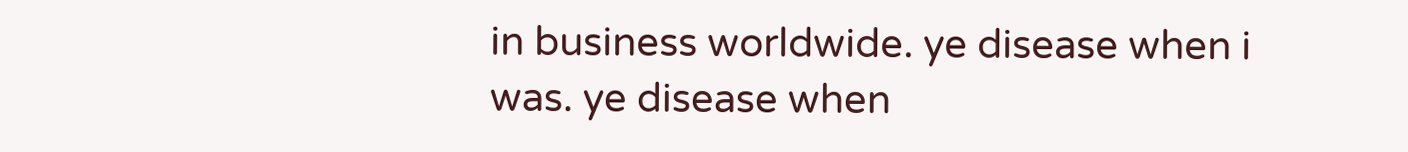in business worldwide. ye disease when i was. ye disease when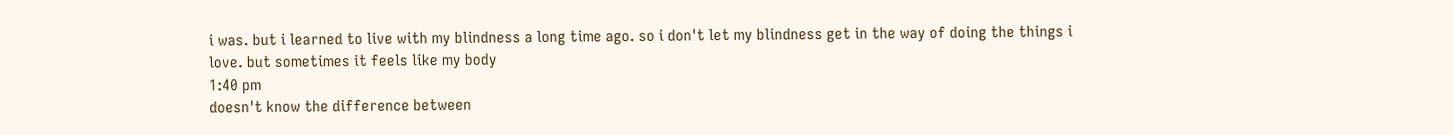i was. but i learned to live with my blindness a long time ago. so i don't let my blindness get in the way of doing the things i love. but sometimes it feels like my body
1:40 pm
doesn't know the difference between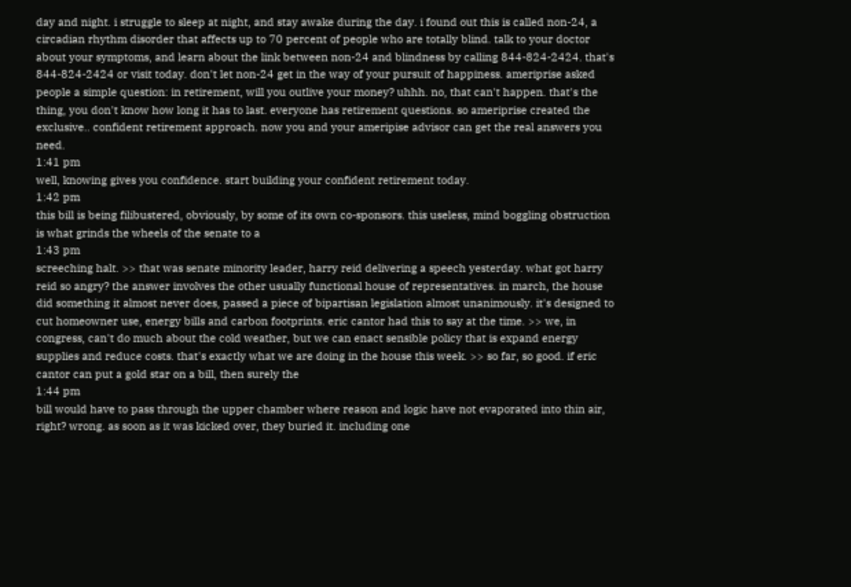day and night. i struggle to sleep at night, and stay awake during the day. i found out this is called non-24, a circadian rhythm disorder that affects up to 70 percent of people who are totally blind. talk to your doctor about your symptoms, and learn about the link between non-24 and blindness by calling 844-824-2424. that's 844-824-2424 or visit today. don't let non-24 get in the way of your pursuit of happiness. ameriprise asked people a simple question: in retirement, will you outlive your money? uhhh. no, that can't happen. that's the thing, you don't know how long it has to last. everyone has retirement questions. so ameriprise created the exclusive.. confident retirement approach. now you and your ameripise advisor can get the real answers you need.
1:41 pm
well, knowing gives you confidence. start building your confident retirement today.
1:42 pm
this bill is being filibustered, obviously, by some of its own co-sponsors. this useless, mind boggling obstruction is what grinds the wheels of the senate to a
1:43 pm
screeching halt. >> that was senate minority leader, harry reid delivering a speech yesterday. what got harry reid so angry? the answer involves the other usually functional house of representatives. in march, the house did something it almost never does, passed a piece of bipartisan legislation almost unanimously. it's designed to cut homeowner use, energy bills and carbon footprints. eric cantor had this to say at the time. >> we, in congress, can't do much about the cold weather, but we can enact sensible policy that is expand energy supplies and reduce costs. that's exactly what we are doing in the house this week. >> so far, so good. if eric cantor can put a gold star on a bill, then surely the
1:44 pm
bill would have to pass through the upper chamber where reason and logic have not evaporated into thin air, right? wrong. as soon as it was kicked over, they buried it. including one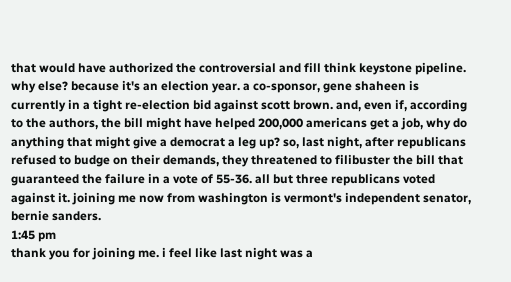that would have authorized the controversial and fill think keystone pipeline. why else? because it's an election year. a co-sponsor, gene shaheen is currently in a tight re-election bid against scott brown. and, even if, according to the authors, the bill might have helped 200,000 americans get a job, why do anything that might give a democrat a leg up? so, last night, after republicans refused to budge on their demands, they threatened to filibuster the bill that guaranteed the failure in a vote of 55-36. all but three republicans voted against it. joining me now from washington is vermont's independent senator, bernie sanders.
1:45 pm
thank you for joining me. i feel like last night was a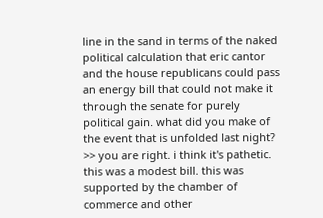line in the sand in terms of the naked political calculation that eric cantor and the house republicans could pass an energy bill that could not make it through the senate for purely political gain. what did you make of the event that is unfolded last night? >> you are right. i think it's pathetic. this was a modest bill. this was supported by the chamber of commerce and other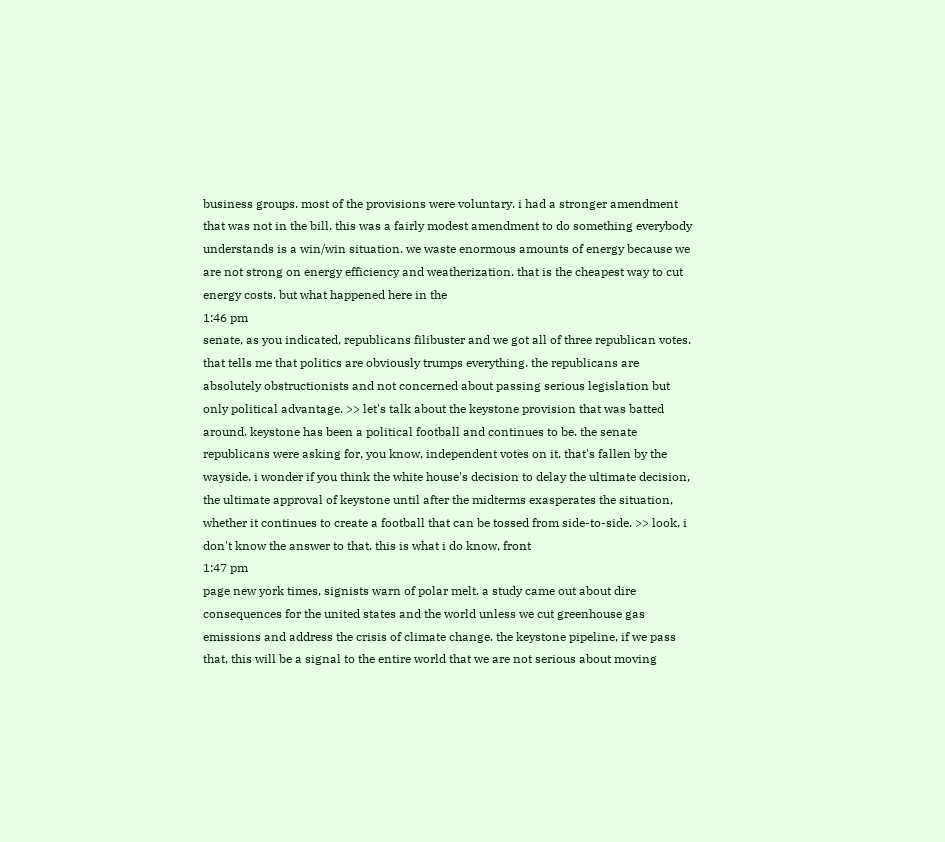business groups. most of the provisions were voluntary. i had a stronger amendment that was not in the bill. this was a fairly modest amendment to do something everybody understands is a win/win situation. we waste enormous amounts of energy because we are not strong on energy efficiency and weatherization. that is the cheapest way to cut energy costs. but what happened here in the
1:46 pm
senate, as you indicated, republicans filibuster and we got all of three republican votes. that tells me that politics are obviously trumps everything. the republicans are absolutely obstructionists and not concerned about passing serious legislation but only political advantage. >> let's talk about the keystone provision that was batted around. keystone has been a political football and continues to be. the senate republicans were asking for, you know, independent votes on it. that's fallen by the wayside. i wonder if you think the white house's decision to delay the ultimate decision, the ultimate approval of keystone until after the midterms exasperates the situation, whether it continues to create a football that can be tossed from side-to-side. >> look, i don't know the answer to that. this is what i do know, front
1:47 pm
page new york times, signists warn of polar melt. a study came out about dire consequences for the united states and the world unless we cut greenhouse gas emissions and address the crisis of climate change. the keystone pipeline, if we pass that, this will be a signal to the entire world that we are not serious about moving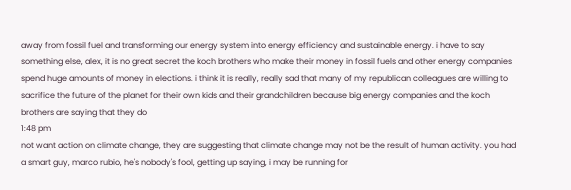away from fossil fuel and transforming our energy system into energy efficiency and sustainable energy. i have to say something else, alex, it is no great secret the koch brothers who make their money in fossil fuels and other energy companies spend huge amounts of money in elections. i think it is really, really sad that many of my republican colleagues are willing to sacrifice the future of the planet for their own kids and their grandchildren because big energy companies and the koch brothers are saying that they do
1:48 pm
not want action on climate change, they are suggesting that climate change may not be the result of human activity. you had a smart guy, marco rubio, he's nobody's fool, getting up saying, i may be running for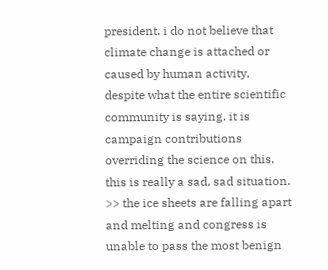president. i do not believe that climate change is attached or caused by human activity, despite what the entire scientific community is saying. it is campaign contributions overriding the science on this. this is really a sad, sad situation. >> the ice sheets are falling apart and melting and congress is unable to pass the most benign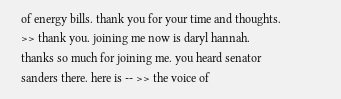of energy bills. thank you for your time and thoughts. >> thank you. joining me now is daryl hannah. thanks so much for joining me. you heard senator sanders there. here is -- >> the voice of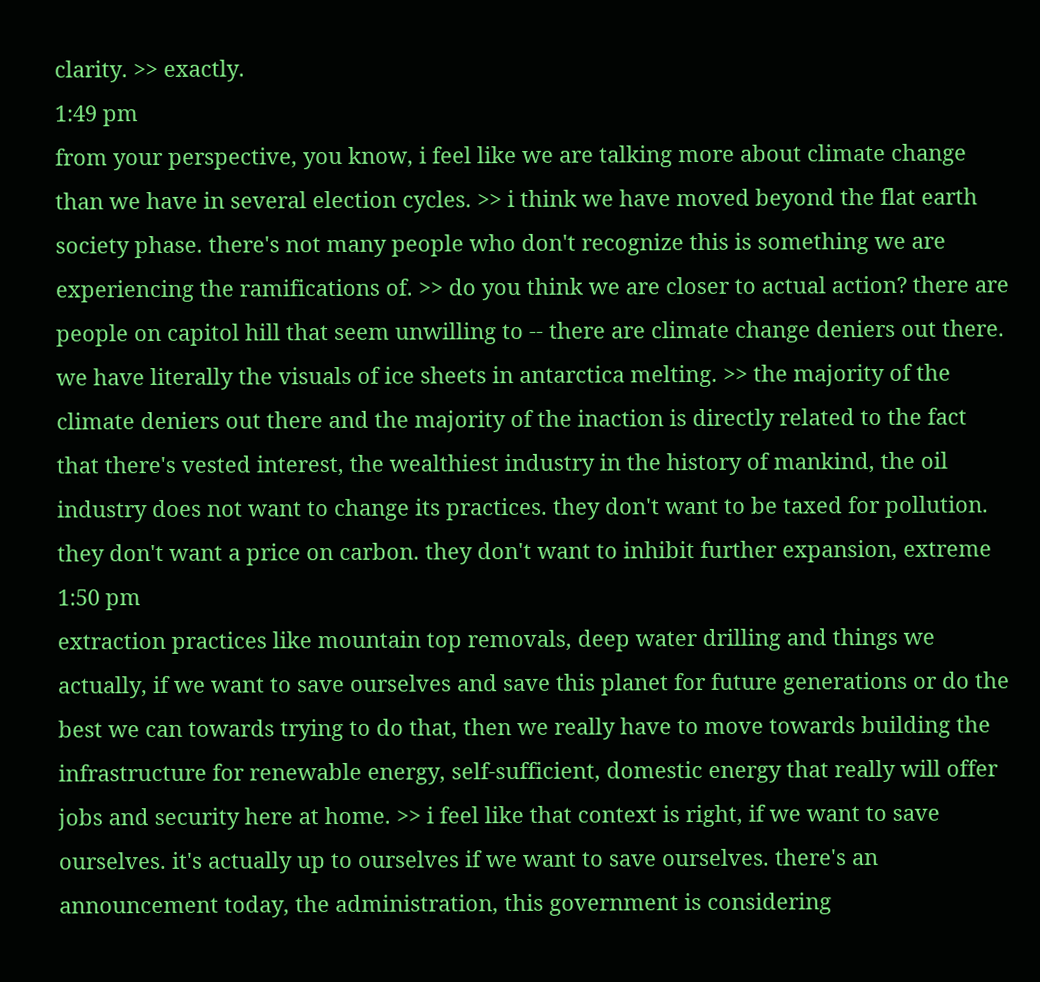clarity. >> exactly.
1:49 pm
from your perspective, you know, i feel like we are talking more about climate change than we have in several election cycles. >> i think we have moved beyond the flat earth society phase. there's not many people who don't recognize this is something we are experiencing the ramifications of. >> do you think we are closer to actual action? there are people on capitol hill that seem unwilling to -- there are climate change deniers out there. we have literally the visuals of ice sheets in antarctica melting. >> the majority of the climate deniers out there and the majority of the inaction is directly related to the fact that there's vested interest, the wealthiest industry in the history of mankind, the oil industry does not want to change its practices. they don't want to be taxed for pollution. they don't want a price on carbon. they don't want to inhibit further expansion, extreme
1:50 pm
extraction practices like mountain top removals, deep water drilling and things we actually, if we want to save ourselves and save this planet for future generations or do the best we can towards trying to do that, then we really have to move towards building the infrastructure for renewable energy, self-sufficient, domestic energy that really will offer jobs and security here at home. >> i feel like that context is right, if we want to save ourselves. it's actually up to ourselves if we want to save ourselves. there's an announcement today, the administration, this government is considering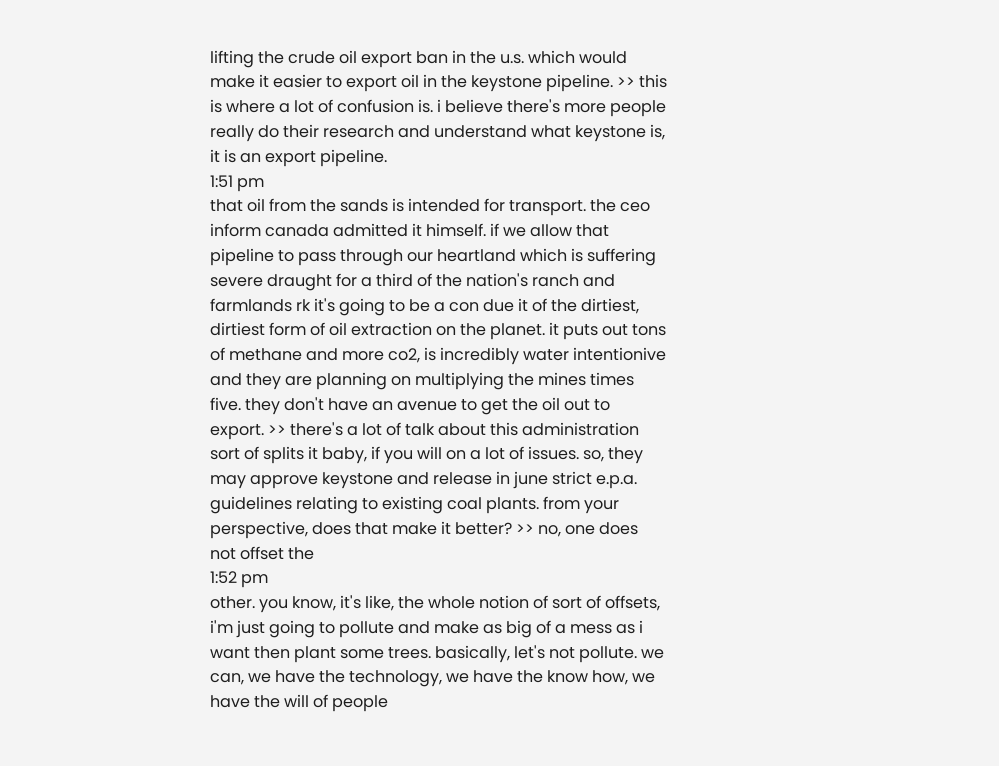lifting the crude oil export ban in the u.s. which would make it easier to export oil in the keystone pipeline. >> this is where a lot of confusion is. i believe there's more people really do their research and understand what keystone is, it is an export pipeline.
1:51 pm
that oil from the sands is intended for transport. the ceo inform canada admitted it himself. if we allow that pipeline to pass through our heartland which is suffering severe draught for a third of the nation's ranch and farmlands rk it's going to be a con due it of the dirtiest, dirtiest form of oil extraction on the planet. it puts out tons of methane and more co2, is incredibly water intentionive and they are planning on multiplying the mines times five. they don't have an avenue to get the oil out to export. >> there's a lot of talk about this administration sort of splits it baby, if you will on a lot of issues. so, they may approve keystone and release in june strict e.p.a. guidelines relating to existing coal plants. from your perspective, does that make it better? >> no, one does not offset the
1:52 pm
other. you know, it's like, the whole notion of sort of offsets, i'm just going to pollute and make as big of a mess as i want then plant some trees. basically, let's not pollute. we can, we have the technology, we have the know how, we have the will of people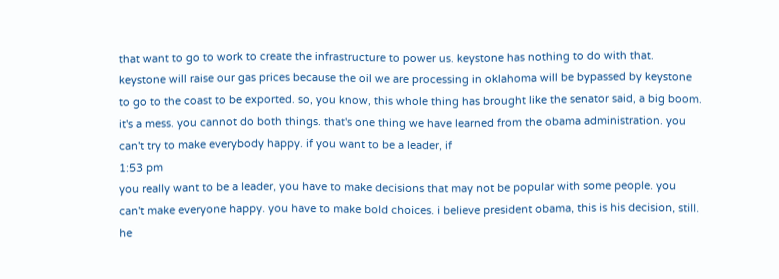that want to go to work to create the infrastructure to power us. keystone has nothing to do with that. keystone will raise our gas prices because the oil we are processing in oklahoma will be bypassed by keystone to go to the coast to be exported. so, you know, this whole thing has brought like the senator said, a big boom. it's a mess. you cannot do both things. that's one thing we have learned from the obama administration. you can't try to make everybody happy. if you want to be a leader, if
1:53 pm
you really want to be a leader, you have to make decisions that may not be popular with some people. you can't make everyone happy. you have to make bold choices. i believe president obama, this is his decision, still. he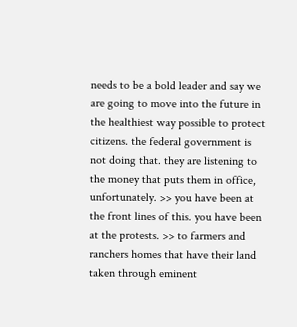needs to be a bold leader and say we are going to move into the future in the healthiest way possible to protect citizens. the federal government is not doing that. they are listening to the money that puts them in office, unfortunately. >> you have been at the front lines of this. you have been at the protests. >> to farmers and ranchers homes that have their land taken through eminent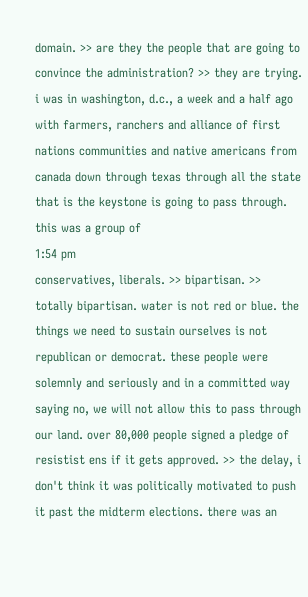domain. >> are they the people that are going to convince the administration? >> they are trying. i was in washington, d.c., a week and a half ago with farmers, ranchers and alliance of first nations communities and native americans from canada down through texas through all the state that is the keystone is going to pass through. this was a group of
1:54 pm
conservatives, liberals. >> bipartisan. >> totally bipartisan. water is not red or blue. the things we need to sustain ourselves is not republican or democrat. these people were solemnly and seriously and in a committed way saying no, we will not allow this to pass through our land. over 80,000 people signed a pledge of resistist ens if it gets approved. >> the delay, i don't think it was politically motivated to push it past the midterm elections. there was an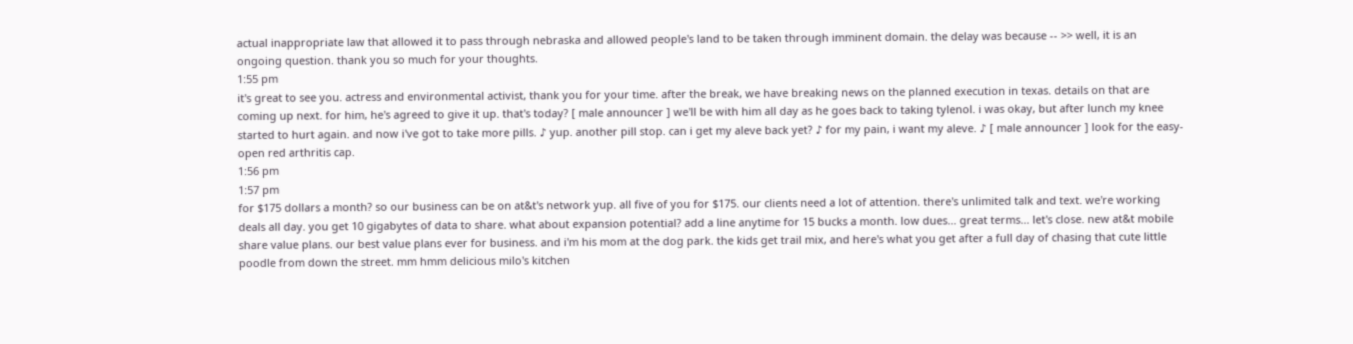actual inappropriate law that allowed it to pass through nebraska and allowed people's land to be taken through imminent domain. the delay was because -- >> well, it is an ongoing question. thank you so much for your thoughts.
1:55 pm
it's great to see you. actress and environmental activist, thank you for your time. after the break, we have breaking news on the planned execution in texas. details on that are coming up next. for him, he's agreed to give it up. that's today? [ male announcer ] we'll be with him all day as he goes back to taking tylenol. i was okay, but after lunch my knee started to hurt again. and now i've got to take more pills. ♪ yup. another pill stop. can i get my aleve back yet? ♪ for my pain, i want my aleve. ♪ [ male announcer ] look for the easy-open red arthritis cap.
1:56 pm
1:57 pm
for $175 dollars a month? so our business can be on at&t's network yup. all five of you for $175. our clients need a lot of attention. there's unlimited talk and text. we're working deals all day. you get 10 gigabytes of data to share. what about expansion potential? add a line anytime for 15 bucks a month. low dues... great terms... let's close. new at&t mobile share value plans. our best value plans ever for business. and i'm his mom at the dog park. the kids get trail mix, and here's what you get after a full day of chasing that cute little poodle from down the street. mm hmm delicious milo's kitchen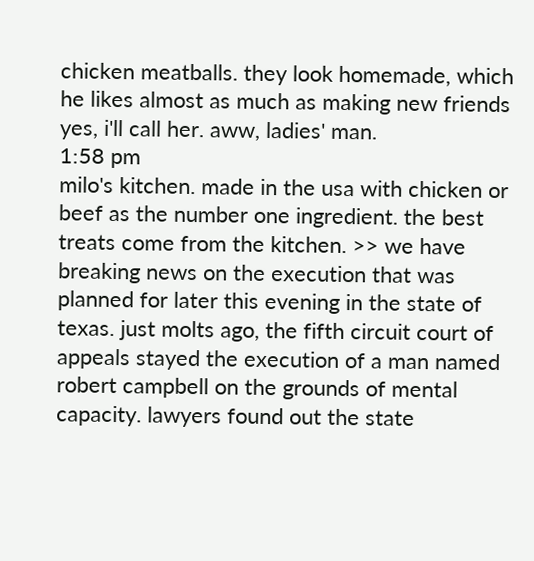chicken meatballs. they look homemade, which he likes almost as much as making new friends yes, i'll call her. aww, ladies' man.
1:58 pm
milo's kitchen. made in the usa with chicken or beef as the number one ingredient. the best treats come from the kitchen. >> we have breaking news on the execution that was planned for later this evening in the state of texas. just molts ago, the fifth circuit court of appeals stayed the execution of a man named robert campbell on the grounds of mental capacity. lawyers found out the state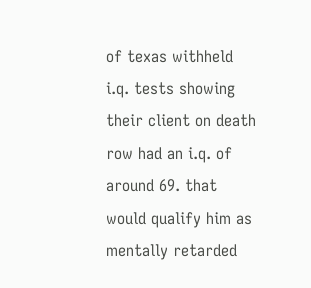of texas withheld i.q. tests showing their client on death row had an i.q. of around 69. that would qualify him as mentally retarded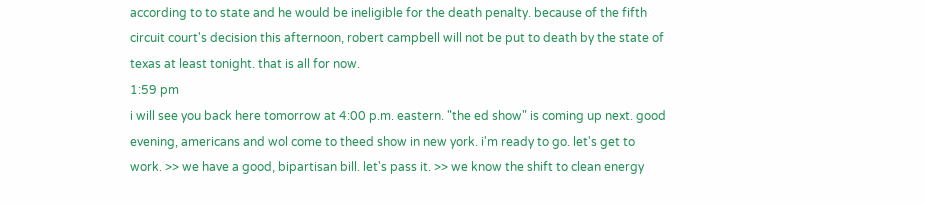according to to state and he would be ineligible for the death penalty. because of the fifth circuit court's decision this afternoon, robert campbell will not be put to death by the state of texas at least tonight. that is all for now.
1:59 pm
i will see you back here tomorrow at 4:00 p.m. eastern. "the ed show" is coming up next. good evening, americans and wol come to theed show in new york. i'm ready to go. let's get to work. >> we have a good, bipartisan bill. let's pass it. >> we know the shift to clean energy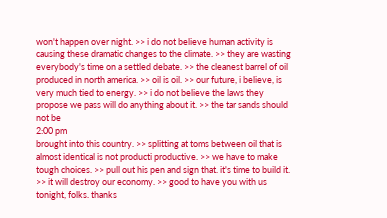won't happen over night. >> i do not believe human activity is causing these dramatic changes to the climate. >> they are wasting everybody's time on a settled debate. >> the cleanest barrel of oil produced in north america. >> oil is oil. >> our future, i believe, is very much tied to energy. >> i do not believe the laws they propose we pass will do anything about it. >> the tar sands should not be
2:00 pm
brought into this country. >> splitting at toms between oil that is almost identical is not producti productive. >> we have to make tough choices. >> pull out his pen and sign that. it's time to build it. >> it will destroy our economy. >> good to have you with us tonight, folks. thanks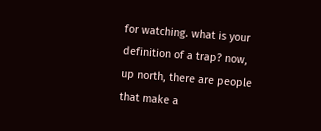for watching. what is your definition of a trap? now, up north, there are people that make a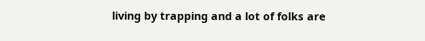living by trapping and a lot of folks are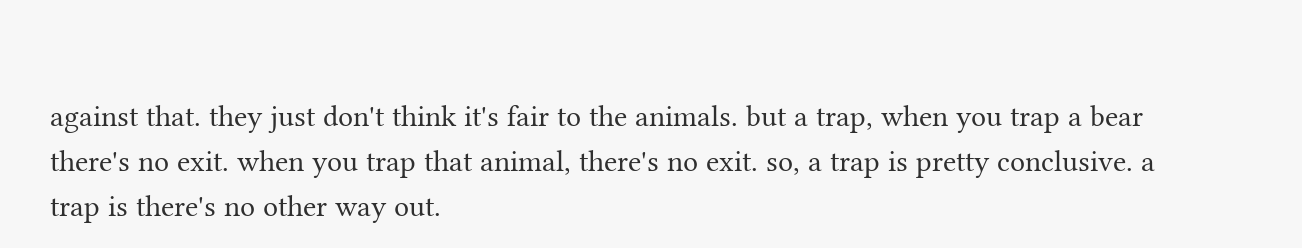against that. they just don't think it's fair to the animals. but a trap, when you trap a bear there's no exit. when you trap that animal, there's no exit. so, a trap is pretty conclusive. a trap is there's no other way out.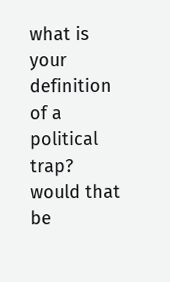what is your definition of a political trap? would that be